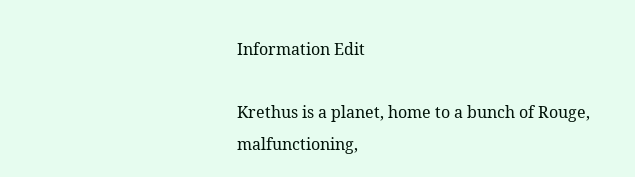Information Edit

Krethus is a planet, home to a bunch of Rouge, malfunctioning,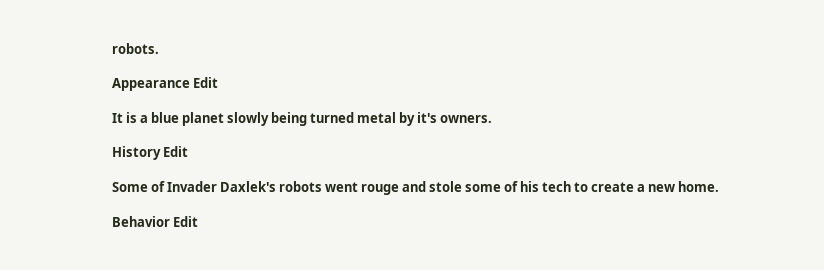robots.

Appearance Edit

It is a blue planet slowly being turned metal by it's owners.

History Edit

Some of Invader Daxlek's robots went rouge and stole some of his tech to create a new home.

Behavior Edit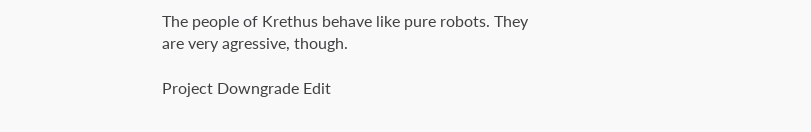The people of Krethus behave like pure robots. They are very agressive, though.

Project Downgrade Edit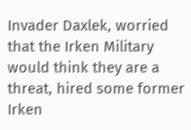Invader Daxlek, worried that the Irken Military would think they are a threat, hired some former Irken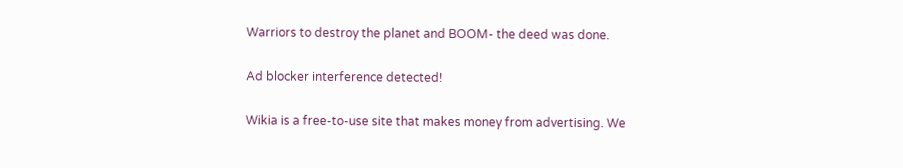Warriors to destroy the planet and BOOM- the deed was done.

Ad blocker interference detected!

Wikia is a free-to-use site that makes money from advertising. We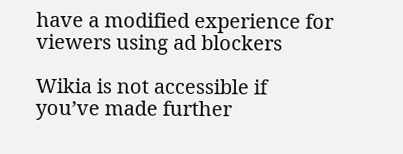have a modified experience for viewers using ad blockers

Wikia is not accessible if you’ve made further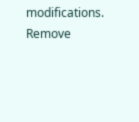modifications. Remove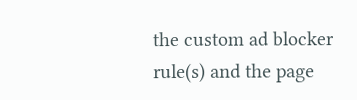the custom ad blocker rule(s) and the page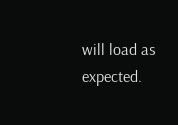will load as expected.